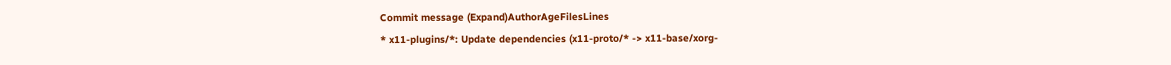Commit message (Expand)AuthorAgeFilesLines
* x11-plugins/*: Update dependencies (x11-proto/* -> x11-base/xorg-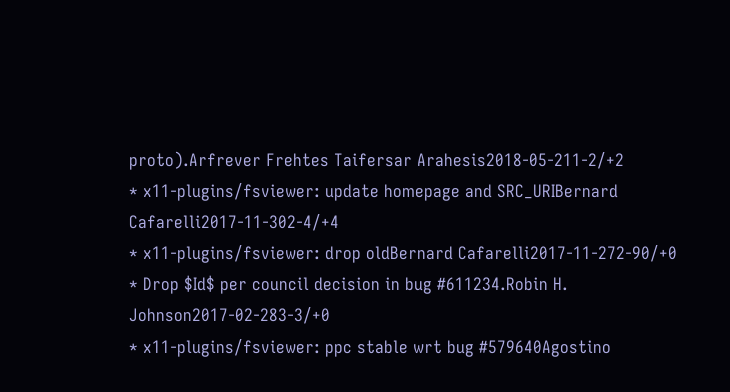proto).Arfrever Frehtes Taifersar Arahesis2018-05-211-2/+2
* x11-plugins/fsviewer: update homepage and SRC_URIBernard Cafarelli2017-11-302-4/+4
* x11-plugins/fsviewer: drop oldBernard Cafarelli2017-11-272-90/+0
* Drop $Id$ per council decision in bug #611234.Robin H. Johnson2017-02-283-3/+0
* x11-plugins/fsviewer: ppc stable wrt bug #579640Agostino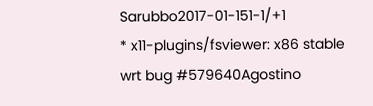Sarubbo2017-01-151-1/+1
* x11-plugins/fsviewer: x86 stable wrt bug #579640Agostino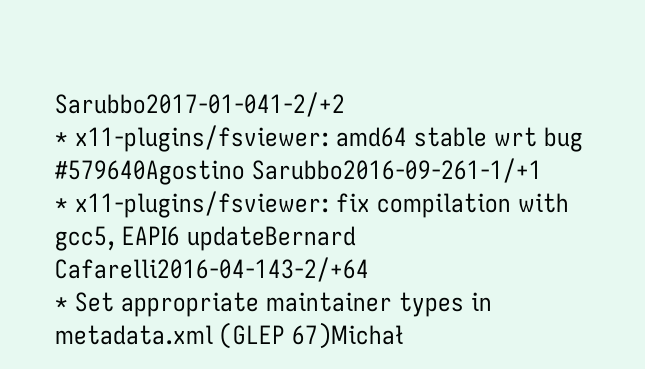Sarubbo2017-01-041-2/+2
* x11-plugins/fsviewer: amd64 stable wrt bug #579640Agostino Sarubbo2016-09-261-1/+1
* x11-plugins/fsviewer: fix compilation with gcc5, EAPI6 updateBernard Cafarelli2016-04-143-2/+64
* Set appropriate maintainer types in metadata.xml (GLEP 67)Michał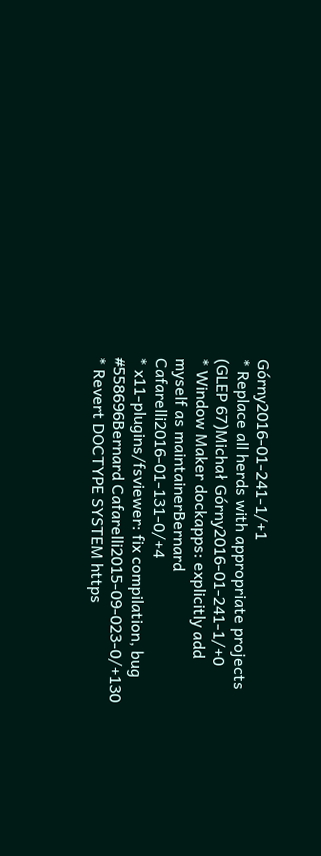Górny2016-01-241-1/+1
* Replace all herds with appropriate projects (GLEP 67)Michał Górny2016-01-241-1/+0
* Window Maker dockapps: explicitly add myself as maintainerBernard Cafarelli2016-01-131-0/+4
* x11-plugins/fsviewer: fix compilation, bug #558696Bernard Cafarelli2015-09-023-0/+130
* Revert DOCTYPE SYSTEM https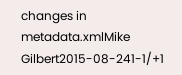changes in metadata.xmlMike Gilbert2015-08-241-1/+1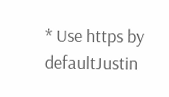* Use https by defaultJustin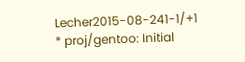Lecher2015-08-241-1/+1
* proj/gentoo: Initial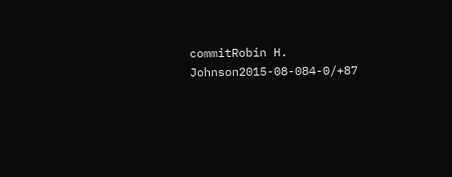commitRobin H. Johnson2015-08-084-0/+87